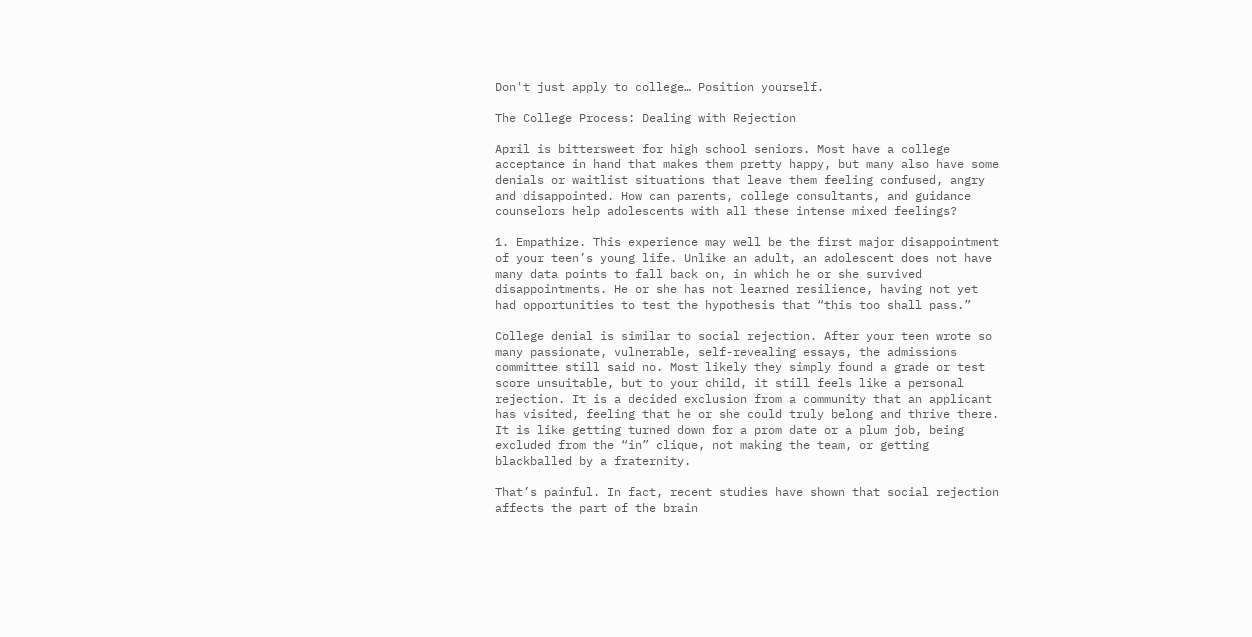Don't just apply to college… Position yourself.

The College Process: Dealing with Rejection

April is bittersweet for high school seniors. Most have a college acceptance in hand that makes them pretty happy, but many also have some denials or waitlist situations that leave them feeling confused, angry and disappointed. How can parents, college consultants, and guidance counselors help adolescents with all these intense mixed feelings?

1. Empathize. This experience may well be the first major disappointment of your teen’s young life. Unlike an adult, an adolescent does not have many data points to fall back on, in which he or she survived disappointments. He or she has not learned resilience, having not yet had opportunities to test the hypothesis that “this too shall pass.”

College denial is similar to social rejection. After your teen wrote so many passionate, vulnerable, self-revealing essays, the admissions committee still said no. Most likely they simply found a grade or test score unsuitable, but to your child, it still feels like a personal rejection. It is a decided exclusion from a community that an applicant has visited, feeling that he or she could truly belong and thrive there. It is like getting turned down for a prom date or a plum job, being excluded from the “in” clique, not making the team, or getting blackballed by a fraternity.

That’s painful. In fact, recent studies have shown that social rejection affects the part of the brain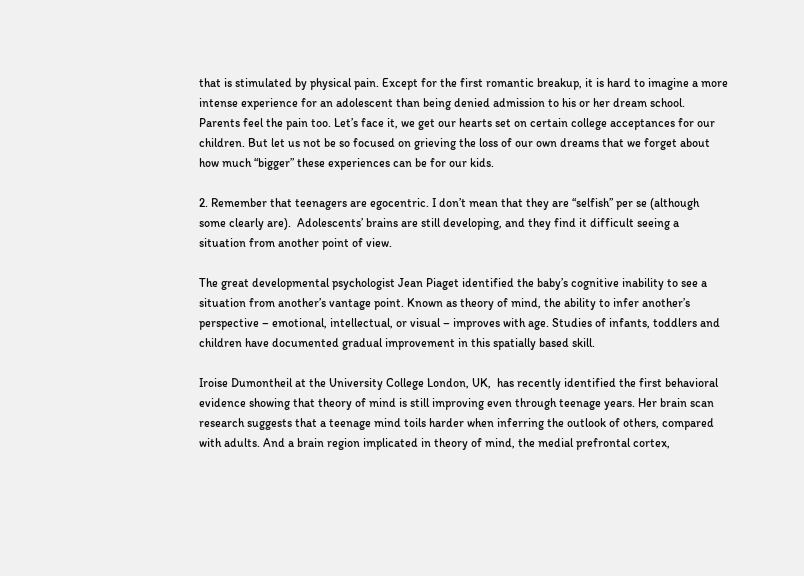that is stimulated by physical pain. Except for the first romantic breakup, it is hard to imagine a more intense experience for an adolescent than being denied admission to his or her dream school. Parents feel the pain too. Let’s face it, we get our hearts set on certain college acceptances for our children. But let us not be so focused on grieving the loss of our own dreams that we forget about how much “bigger” these experiences can be for our kids.

2. Remember that teenagers are egocentric. I don’t mean that they are “selfish” per se (although some clearly are).  Adolescents’ brains are still developing, and they find it difficult seeing a situation from another point of view.

The great developmental psychologist Jean Piaget identified the baby’s cognitive inability to see a situation from another’s vantage point. Known as theory of mind, the ability to infer another’s perspective – emotional, intellectual, or visual – improves with age. Studies of infants, toddlers and children have documented gradual improvement in this spatially based skill.

Iroise Dumontheil at the University College London, UK,  has recently identified the first behavioral evidence showing that theory of mind is still improving even through teenage years. Her brain scan research suggests that a teenage mind toils harder when inferring the outlook of others, compared with adults. And a brain region implicated in theory of mind, the medial prefrontal cortex,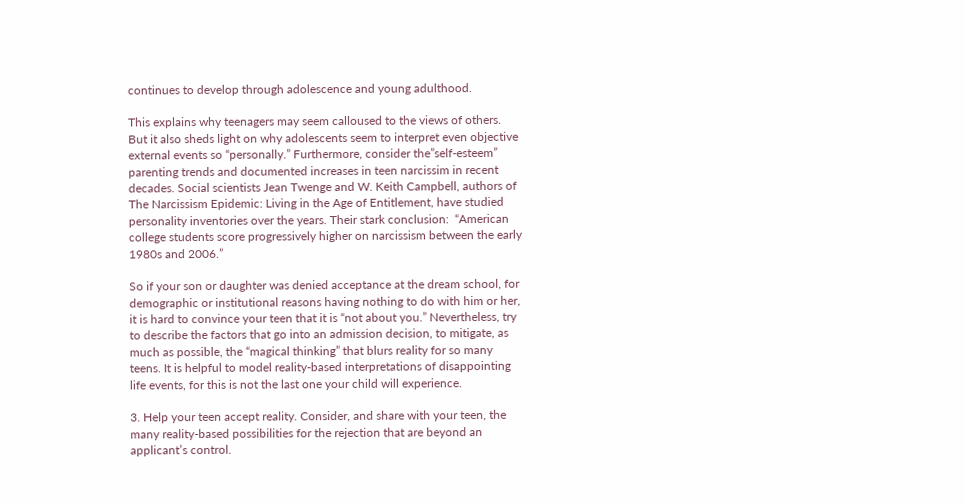continues to develop through adolescence and young adulthood.

This explains why teenagers may seem calloused to the views of others. But it also sheds light on why adolescents seem to interpret even objective external events so “personally.” Furthermore, consider the”self-esteem” parenting trends and documented increases in teen narcissim in recent decades. Social scientists Jean Twenge and W. Keith Campbell, authors of The Narcissism Epidemic: Living in the Age of Entitlement, have studied personality inventories over the years. Their stark conclusion:  “American college students score progressively higher on narcissism between the early 1980s and 2006.”

So if your son or daughter was denied acceptance at the dream school, for demographic or institutional reasons having nothing to do with him or her, it is hard to convince your teen that it is “not about you.” Nevertheless, try to describe the factors that go into an admission decision, to mitigate, as much as possible, the “magical thinking” that blurs reality for so many teens. It is helpful to model reality-based interpretations of disappointing life events, for this is not the last one your child will experience.

3. Help your teen accept reality. Consider, and share with your teen, the many reality-based possibilities for the rejection that are beyond an applicant’s control.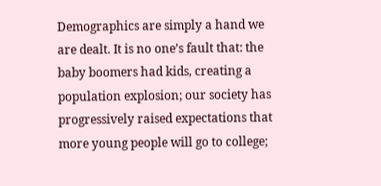Demographics are simply a hand we are dealt. It is no one’s fault that: the baby boomers had kids, creating a population explosion; our society has progressively raised expectations that more young people will go to college;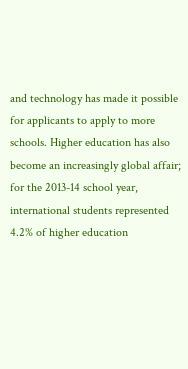and technology has made it possible for applicants to apply to more schools. Higher education has also become an increasingly global affair; for the 2013-14 school year, international students represented 4.2% of higher education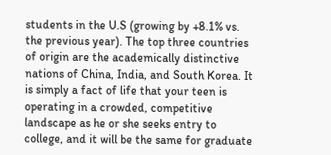students in the U.S (growing by +8.1% vs. the previous year). The top three countries of origin are the academically distinctive nations of China, India, and South Korea. It is simply a fact of life that your teen is operating in a crowded, competitive landscape as he or she seeks entry to college, and it will be the same for graduate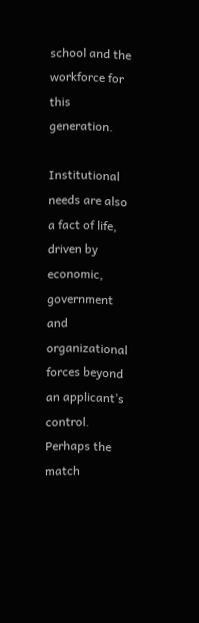school and the workforce for this generation.

Institutional needs are also a fact of life, driven by economic, government and organizational forces beyond an applicant’s control. Perhaps the match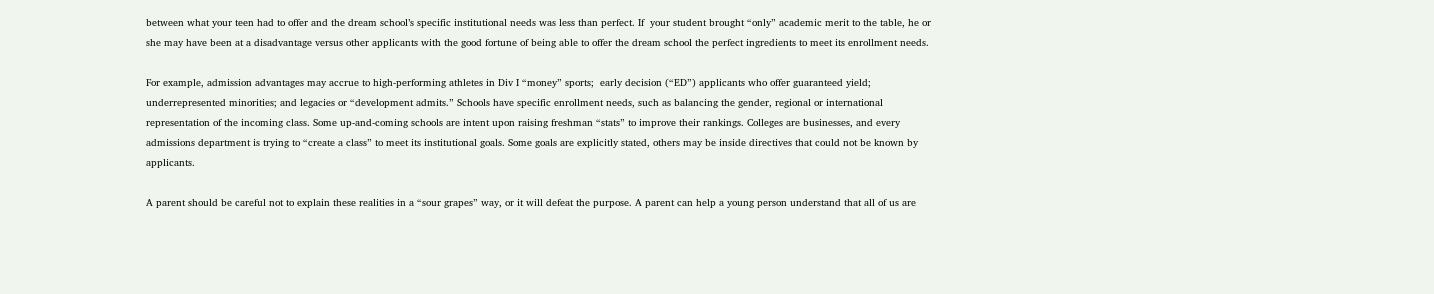between what your teen had to offer and the dream school’s specific institutional needs was less than perfect. If  your student brought “only” academic merit to the table, he or she may have been at a disadvantage versus other applicants with the good fortune of being able to offer the dream school the perfect ingredients to meet its enrollment needs.

For example, admission advantages may accrue to high-performing athletes in Div I “money” sports;  early decision (“ED”) applicants who offer guaranteed yield; underrepresented minorities; and legacies or “development admits.” Schools have specific enrollment needs, such as balancing the gender, regional or international representation of the incoming class. Some up-and-coming schools are intent upon raising freshman “stats” to improve their rankings. Colleges are businesses, and every admissions department is trying to “create a class” to meet its institutional goals. Some goals are explicitly stated, others may be inside directives that could not be known by applicants.

A parent should be careful not to explain these realities in a “sour grapes” way, or it will defeat the purpose. A parent can help a young person understand that all of us are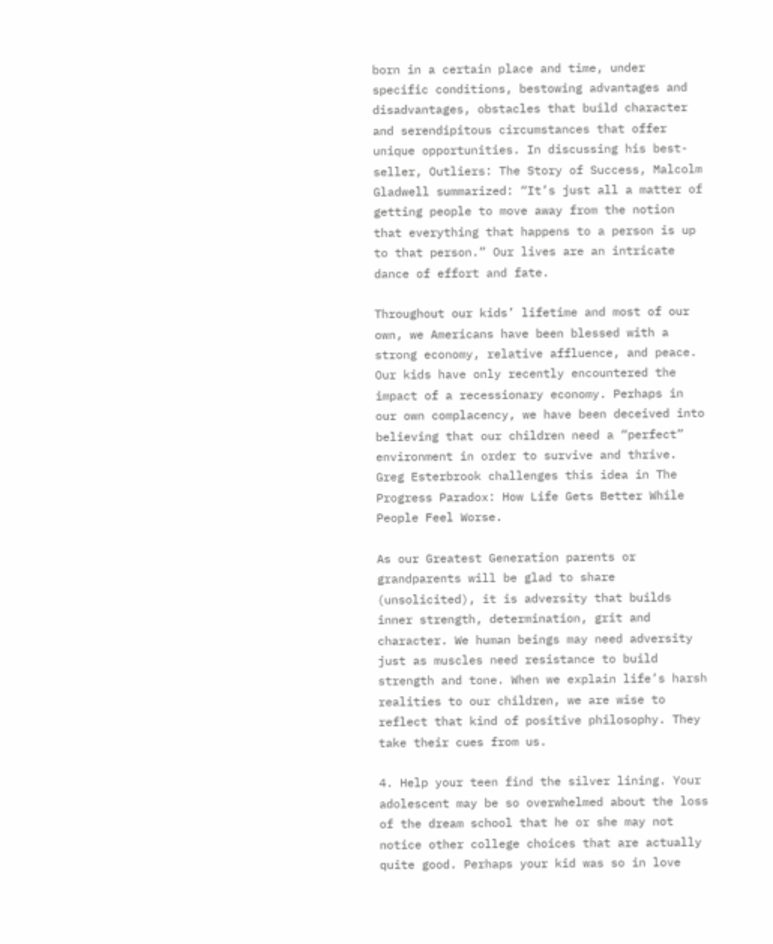born in a certain place and time, under specific conditions, bestowing advantages and disadvantages, obstacles that build character and serendipitous circumstances that offer unique opportunities. In discussing his best-seller, Outliers: The Story of Success, Malcolm Gladwell summarized: “It’s just all a matter of getting people to move away from the notion that everything that happens to a person is up to that person.” Our lives are an intricate dance of effort and fate.

Throughout our kids’ lifetime and most of our own, we Americans have been blessed with a strong economy, relative affluence, and peace. Our kids have only recently encountered the impact of a recessionary economy. Perhaps in our own complacency, we have been deceived into believing that our children need a “perfect” environment in order to survive and thrive. Greg Esterbrook challenges this idea in The Progress Paradox: How Life Gets Better While People Feel Worse.

As our Greatest Generation parents or grandparents will be glad to share (unsolicited), it is adversity that builds inner strength, determination, grit and character. We human beings may need adversity just as muscles need resistance to build strength and tone. When we explain life’s harsh realities to our children, we are wise to reflect that kind of positive philosophy. They take their cues from us.

4. Help your teen find the silver lining. Your adolescent may be so overwhelmed about the loss of the dream school that he or she may not notice other college choices that are actually quite good. Perhaps your kid was so in love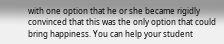with one option that he or she became rigidly convinced that this was the only option that could bring happiness. You can help your student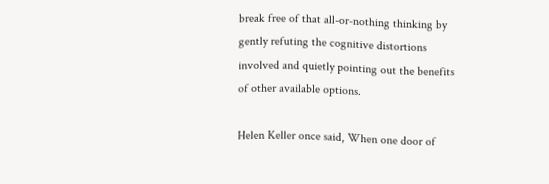break free of that all-or-nothing thinking by gently refuting the cognitive distortions involved and quietly pointing out the benefits of other available options.

Helen Keller once said, When one door of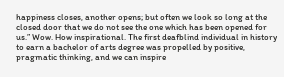happiness closes, another opens; but often we look so long at the closed door that we do not see the one which has been opened for us.” Wow. How inspirational. The first deafblind individual in history to earn a bachelor of arts degree was propelled by positive, pragmatic thinking, and we can inspire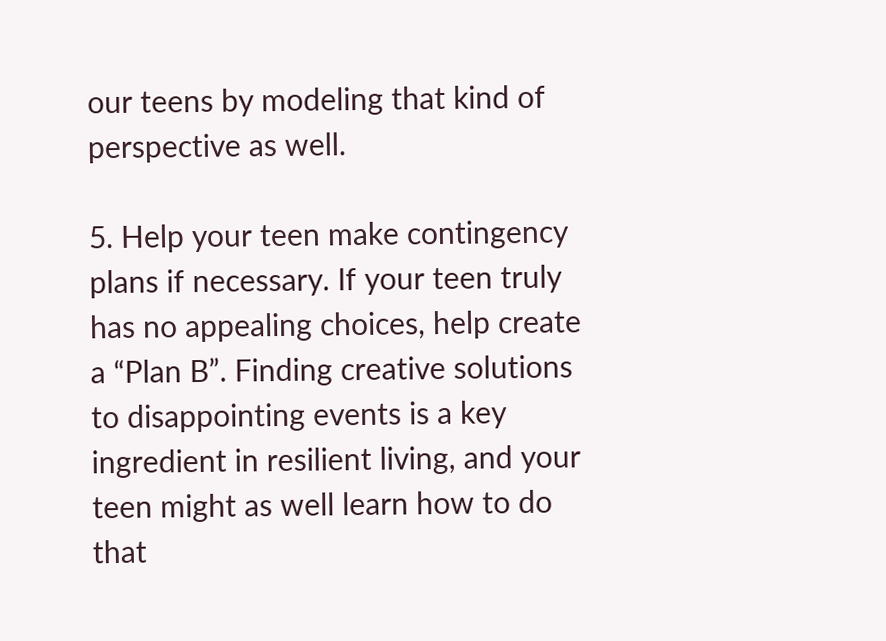our teens by modeling that kind of perspective as well.

5. Help your teen make contingency plans if necessary. If your teen truly has no appealing choices, help create a “Plan B”. Finding creative solutions to disappointing events is a key ingredient in resilient living, and your teen might as well learn how to do that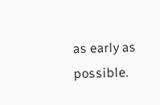as early as possible.